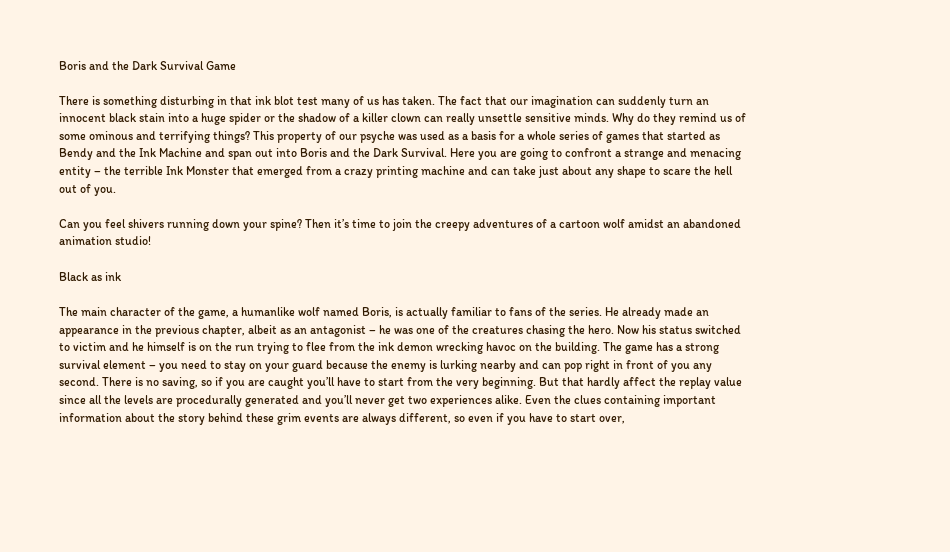Boris and the Dark Survival Game

There is something disturbing in that ink blot test many of us has taken. The fact that our imagination can suddenly turn an innocent black stain into a huge spider or the shadow of a killer clown can really unsettle sensitive minds. Why do they remind us of some ominous and terrifying things? This property of our psyche was used as a basis for a whole series of games that started as Bendy and the Ink Machine and span out into Boris and the Dark Survival. Here you are going to confront a strange and menacing entity – the terrible Ink Monster that emerged from a crazy printing machine and can take just about any shape to scare the hell out of you.

Can you feel shivers running down your spine? Then it’s time to join the creepy adventures of a cartoon wolf amidst an abandoned animation studio!

Black as ink

The main character of the game, a humanlike wolf named Boris, is actually familiar to fans of the series. He already made an appearance in the previous chapter, albeit as an antagonist – he was one of the creatures chasing the hero. Now his status switched to victim and he himself is on the run trying to flee from the ink demon wrecking havoc on the building. The game has a strong survival element – you need to stay on your guard because the enemy is lurking nearby and can pop right in front of you any second. There is no saving, so if you are caught you’ll have to start from the very beginning. But that hardly affect the replay value since all the levels are procedurally generated and you’ll never get two experiences alike. Even the clues containing important information about the story behind these grim events are always different, so even if you have to start over,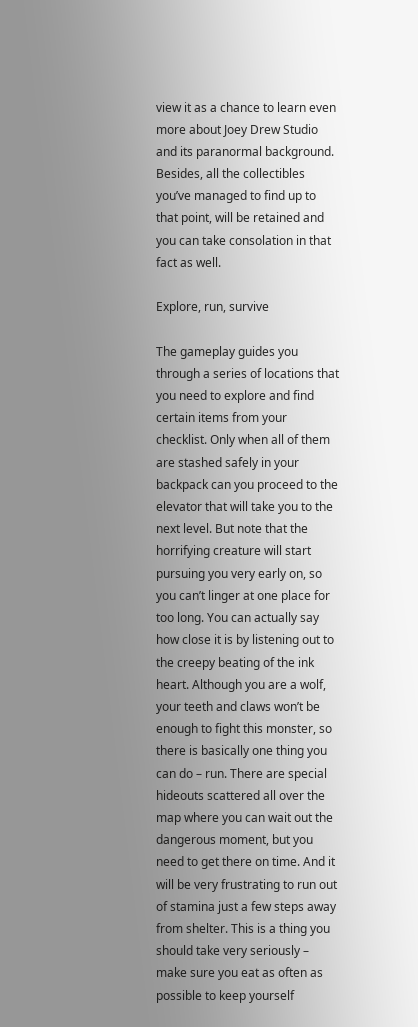view it as a chance to learn even more about Joey Drew Studio and its paranormal background. Besides, all the collectibles you’ve managed to find up to that point, will be retained and you can take consolation in that fact as well.

Explore, run, survive

The gameplay guides you through a series of locations that you need to explore and find certain items from your checklist. Only when all of them are stashed safely in your backpack can you proceed to the elevator that will take you to the next level. But note that the horrifying creature will start pursuing you very early on, so you can’t linger at one place for too long. You can actually say how close it is by listening out to the creepy beating of the ink heart. Although you are a wolf, your teeth and claws won’t be enough to fight this monster, so there is basically one thing you can do – run. There are special hideouts scattered all over the map where you can wait out the dangerous moment, but you need to get there on time. And it will be very frustrating to run out of stamina just a few steps away from shelter. This is a thing you should take very seriously – make sure you eat as often as possible to keep yourself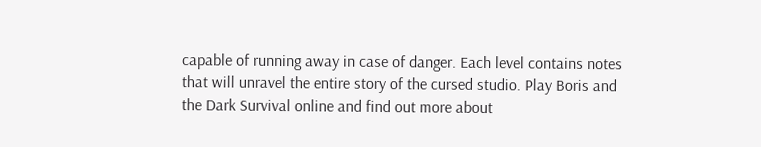capable of running away in case of danger. Each level contains notes that will unravel the entire story of the cursed studio. Play Boris and the Dark Survival online and find out more about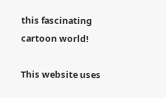this fascinating cartoon world!

This website uses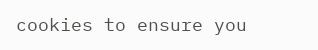cookies to ensure you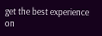get the best experience on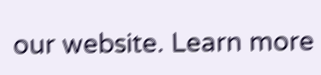our website. Learn more